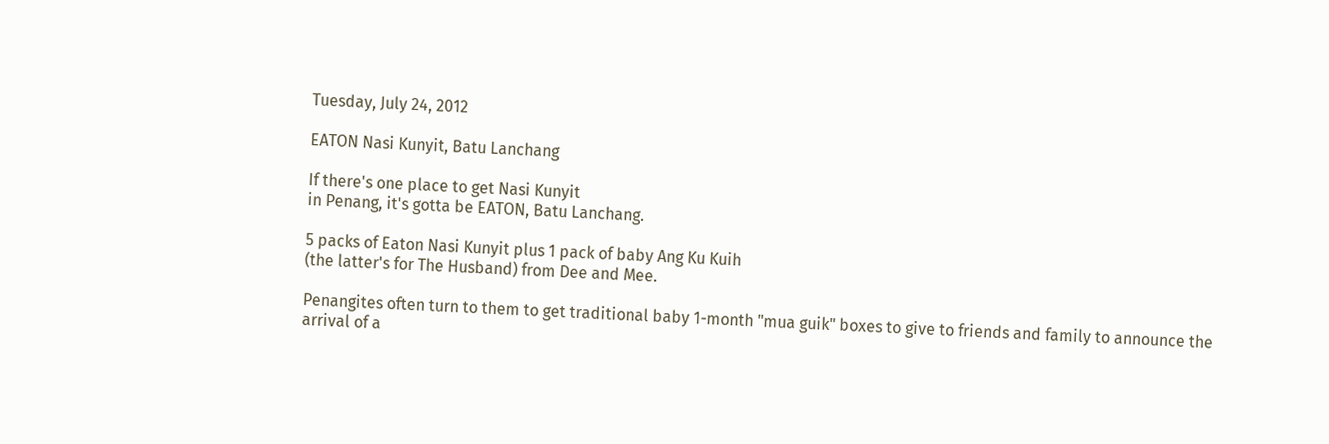Tuesday, July 24, 2012

EATON Nasi Kunyit, Batu Lanchang

If there's one place to get Nasi Kunyit
in Penang, it's gotta be EATON, Batu Lanchang.

5 packs of Eaton Nasi Kunyit plus 1 pack of baby Ang Ku Kuih
(the latter's for The Husband) from Dee and Mee.

Penangites often turn to them to get traditional baby 1-month "mua guik" boxes to give to friends and family to announce the arrival of a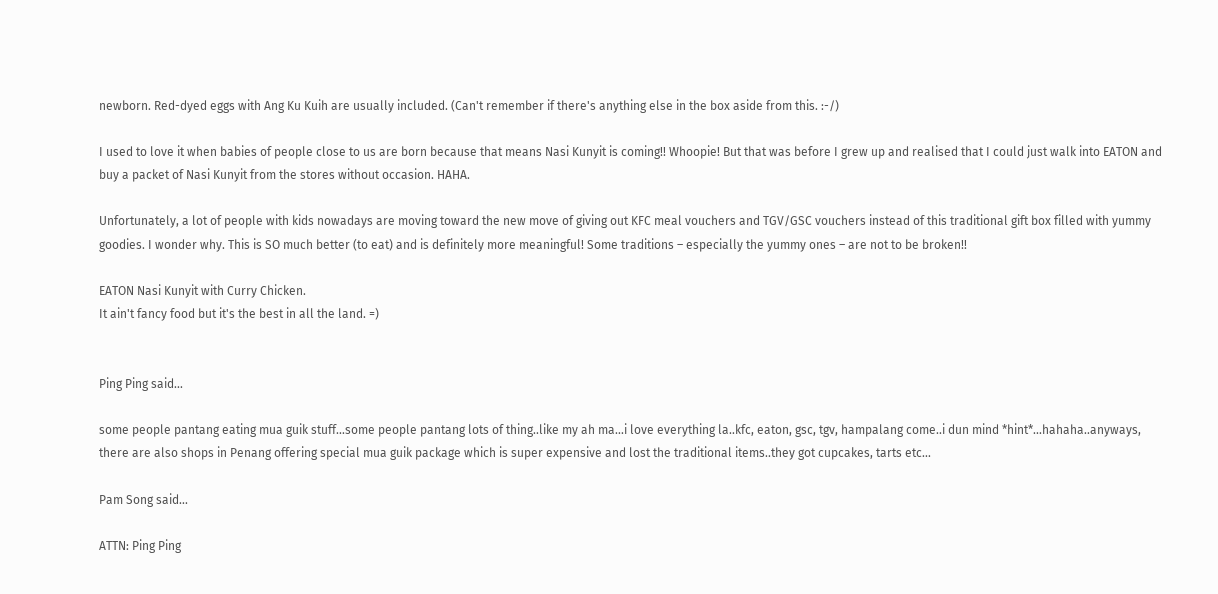newborn. Red-dyed eggs with Ang Ku Kuih are usually included. (Can't remember if there's anything else in the box aside from this. :-/)

I used to love it when babies of people close to us are born because that means Nasi Kunyit is coming!! Whoopie! But that was before I grew up and realised that I could just walk into EATON and buy a packet of Nasi Kunyit from the stores without occasion. HAHA.

Unfortunately, a lot of people with kids nowadays are moving toward the new move of giving out KFC meal vouchers and TGV/GSC vouchers instead of this traditional gift box filled with yummy goodies. I wonder why. This is SO much better (to eat) and is definitely more meaningful! Some traditions – especially the yummy ones – are not to be broken!!

EATON Nasi Kunyit with Curry Chicken.
It ain't fancy food but it's the best in all the land. =)


Ping Ping said...

some people pantang eating mua guik stuff...some people pantang lots of thing..like my ah ma...i love everything la..kfc, eaton, gsc, tgv, hampalang come..i dun mind *hint*...hahaha..anyways, there are also shops in Penang offering special mua guik package which is super expensive and lost the traditional items..they got cupcakes, tarts etc...

Pam Song said...

ATTN: Ping Ping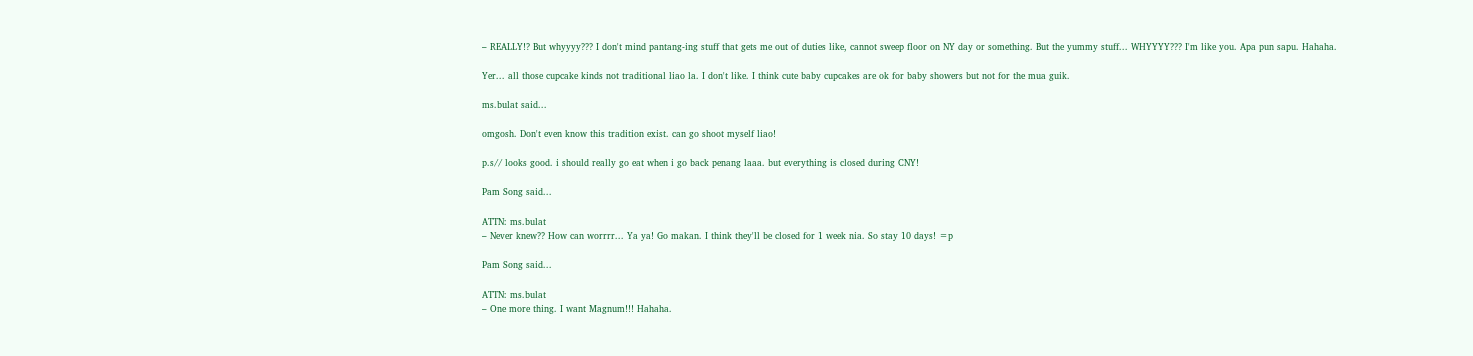– REALLY!? But whyyyy??? I don't mind pantang-ing stuff that gets me out of duties like, cannot sweep floor on NY day or something. But the yummy stuff... WHYYYY??? I'm like you. Apa pun sapu. Hahaha.

Yer... all those cupcake kinds not traditional liao la. I don't like. I think cute baby cupcakes are ok for baby showers but not for the mua guik.

ms.bulat said...

omgosh. Don't even know this tradition exist. can go shoot myself liao!

p.s// looks good. i should really go eat when i go back penang laaa. but everything is closed during CNY!

Pam Song said...

ATTN: ms.bulat
– Never knew?? How can worrrr... Ya ya! Go makan. I think they'll be closed for 1 week nia. So stay 10 days! =p

Pam Song said...

ATTN: ms.bulat
– One more thing. I want Magnum!!! Hahaha.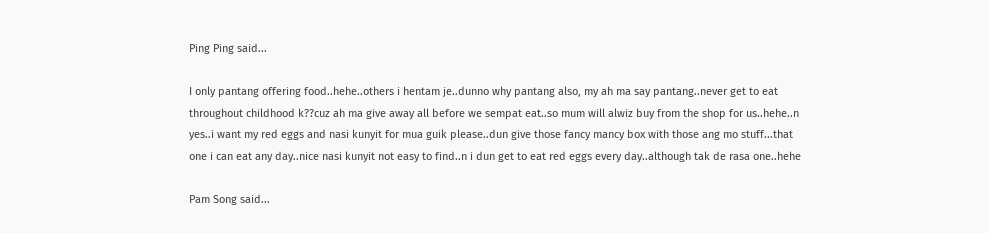Ping Ping said...

I only pantang offering food..hehe..others i hentam je..dunno why pantang also, my ah ma say pantang..never get to eat throughout childhood k??cuz ah ma give away all before we sempat eat..so mum will alwiz buy from the shop for us..hehe..n yes..i want my red eggs and nasi kunyit for mua guik please..dun give those fancy mancy box with those ang mo stuff...that one i can eat any day..nice nasi kunyit not easy to find..n i dun get to eat red eggs every day..although tak de rasa one..hehe

Pam Song said...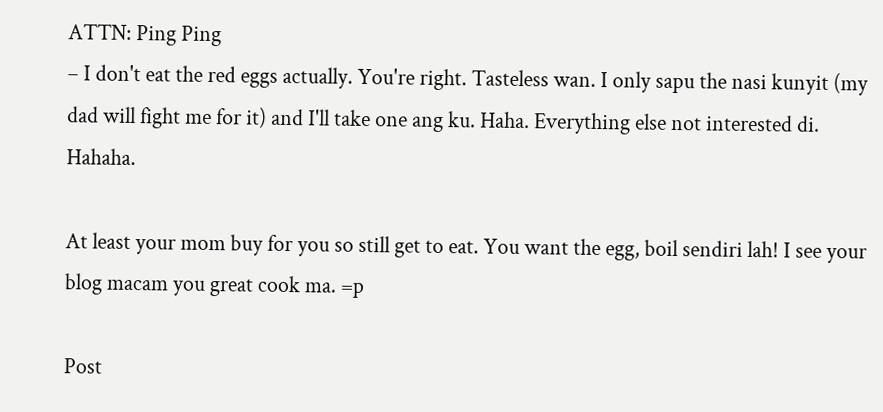ATTN: Ping Ping
– I don't eat the red eggs actually. You're right. Tasteless wan. I only sapu the nasi kunyit (my dad will fight me for it) and I'll take one ang ku. Haha. Everything else not interested di. Hahaha.

At least your mom buy for you so still get to eat. You want the egg, boil sendiri lah! I see your blog macam you great cook ma. =p

Post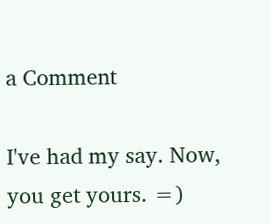a Comment

I've had my say. Now, you get yours. =)